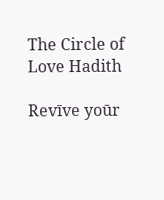The Circle of Love Hadith

Revīve yoūr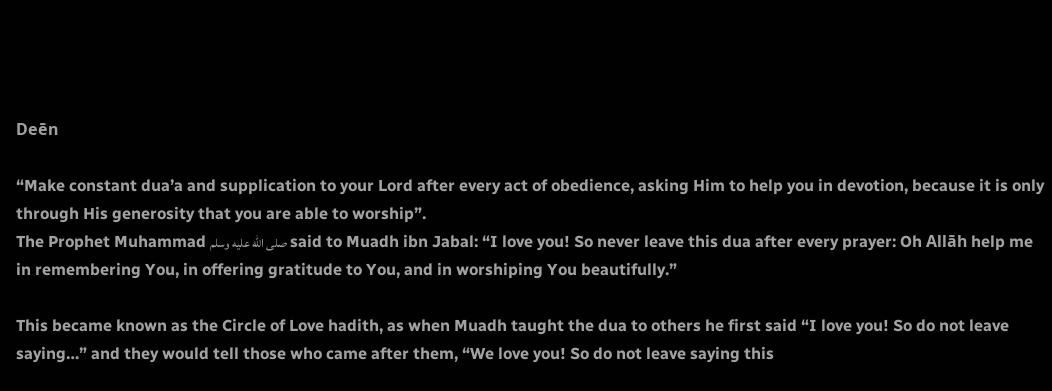Deēn

“Make constant dua’a and supplication to your Lord after every act of obedience, asking Him to help you in devotion, because it is only through His generosity that you are able to worship”.
The Prophet Muhammad صلى الله عليه وسلم said to Muadh ibn Jabal: “I love you! So never leave this dua after every prayer: Oh Allāh help me in remembering You, in offering gratitude to You, and in worshiping You beautifully.”

This became known as the Circle of Love hadith, as when Muadh taught the dua to others he first said “I love you! So do not leave saying…” and they would tell those who came after them, “We love you! So do not leave saying this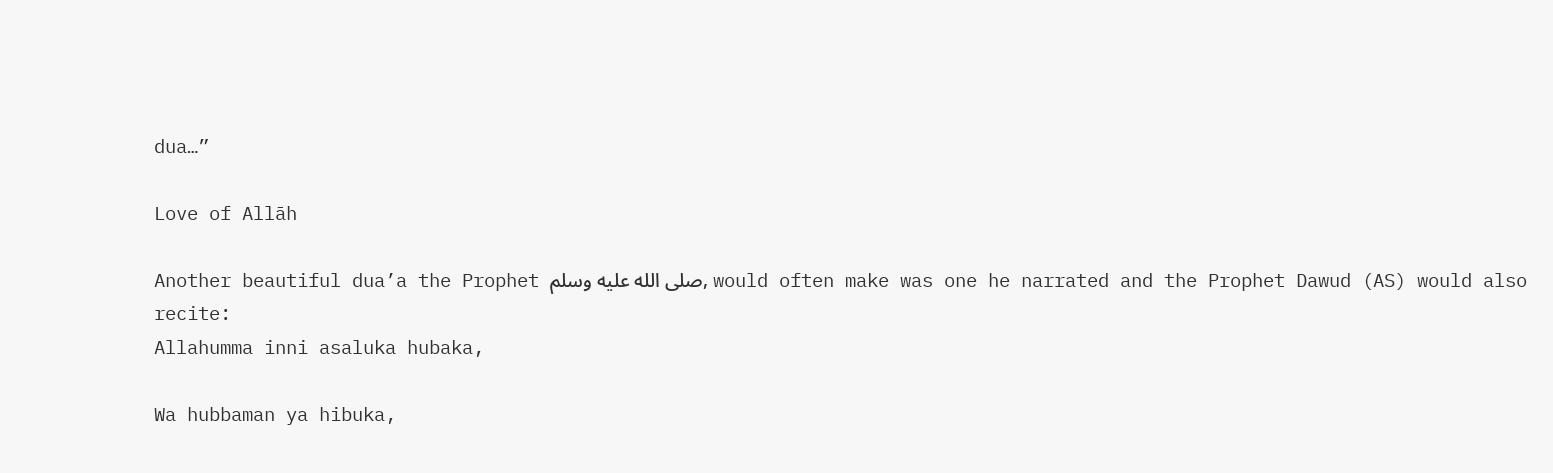dua…”

Love of Allāh

Another beautiful dua’a the Prophet صلى الله عليه وسلم, would often make was one he narrated and the Prophet Dawud (AS) would also recite:
Allahumma inni asaluka hubaka,

Wa hubbaman ya hibuka,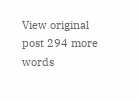View original post 294 more words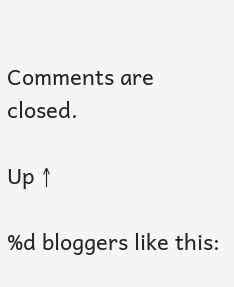Comments are closed.

Up ↑

%d bloggers like this: